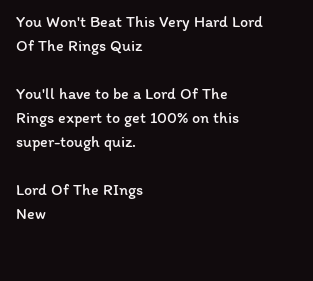You Won't Beat This Very Hard Lord Of The Rings Quiz

You'll have to be a Lord Of The Rings expert to get 100% on this super-tough quiz.

Lord Of The RIngs
New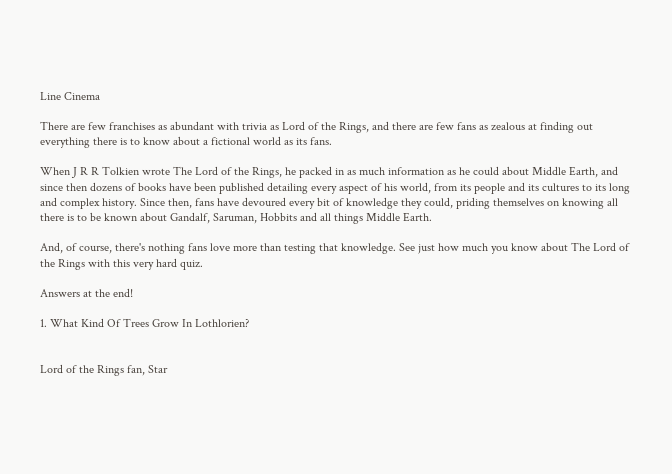Line Cinema

There are few franchises as abundant with trivia as Lord of the Rings, and there are few fans as zealous at finding out everything there is to know about a fictional world as its fans.

When J R R Tolkien wrote The Lord of the Rings, he packed in as much information as he could about Middle Earth, and since then dozens of books have been published detailing every aspect of his world, from its people and its cultures to its long and complex history. Since then, fans have devoured every bit of knowledge they could, priding themselves on knowing all there is to be known about Gandalf, Saruman, Hobbits and all things Middle Earth.

And, of course, there's nothing fans love more than testing that knowledge. See just how much you know about The Lord of the Rings with this very hard quiz.

Answers at the end!

1. What Kind Of Trees Grow In Lothlorien?


Lord of the Rings fan, Star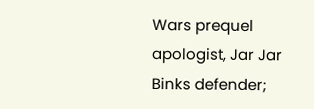Wars prequel apologist, Jar Jar Binks defender;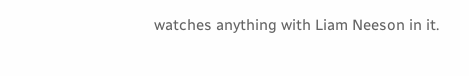watches anything with Liam Neeson in it.